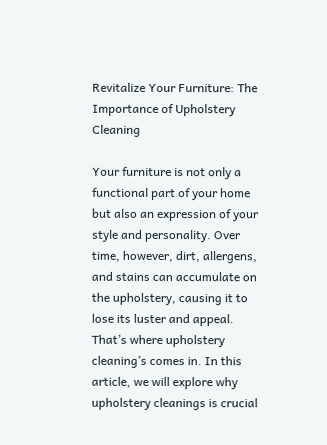Revitalize Your Furniture: The Importance of Upholstery Cleaning

Your furniture is not only a functional part of your home but also an expression of your style and personality. Over time, however, dirt, allergens, and stains can accumulate on the upholstery, causing it to lose its luster and appeal. That’s where upholstery cleaning’s comes in. In this article, we will explore why upholstery cleanings is crucial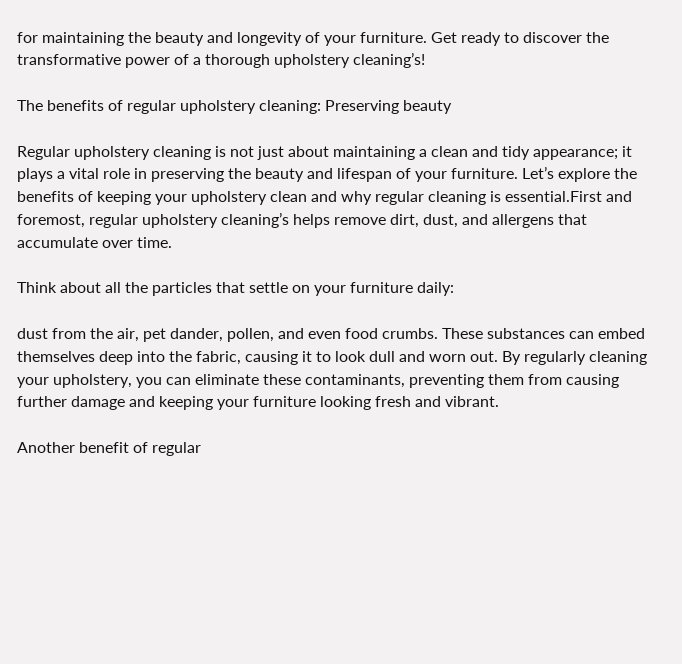for maintaining the beauty and longevity of your furniture. Get ready to discover the transformative power of a thorough upholstery cleaning’s!

The benefits of regular upholstery cleaning: Preserving beauty

Regular upholstery cleaning is not just about maintaining a clean and tidy appearance; it plays a vital role in preserving the beauty and lifespan of your furniture. Let’s explore the benefits of keeping your upholstery clean and why regular cleaning is essential.First and foremost, regular upholstery cleaning’s helps remove dirt, dust, and allergens that accumulate over time.

Think about all the particles that settle on your furniture daily:

dust from the air, pet dander, pollen, and even food crumbs. These substances can embed themselves deep into the fabric, causing it to look dull and worn out. By regularly cleaning your upholstery, you can eliminate these contaminants, preventing them from causing further damage and keeping your furniture looking fresh and vibrant.

Another benefit of regular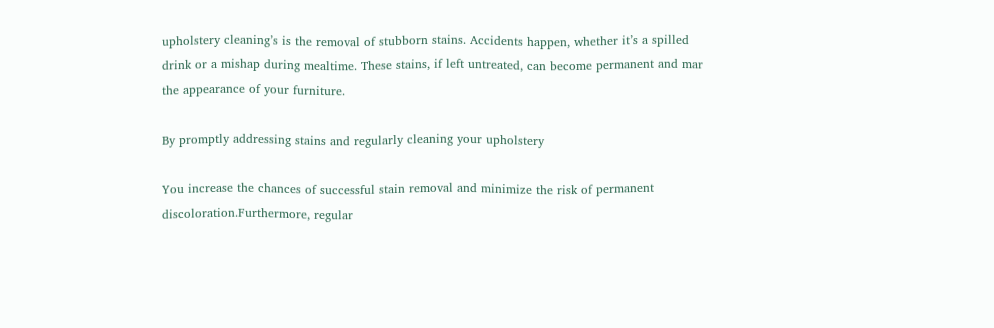upholstery cleaning’s is the removal of stubborn stains. Accidents happen, whether it’s a spilled drink or a mishap during mealtime. These stains, if left untreated, can become permanent and mar the appearance of your furniture.

By promptly addressing stains and regularly cleaning your upholstery

You increase the chances of successful stain removal and minimize the risk of permanent discoloration.Furthermore, regular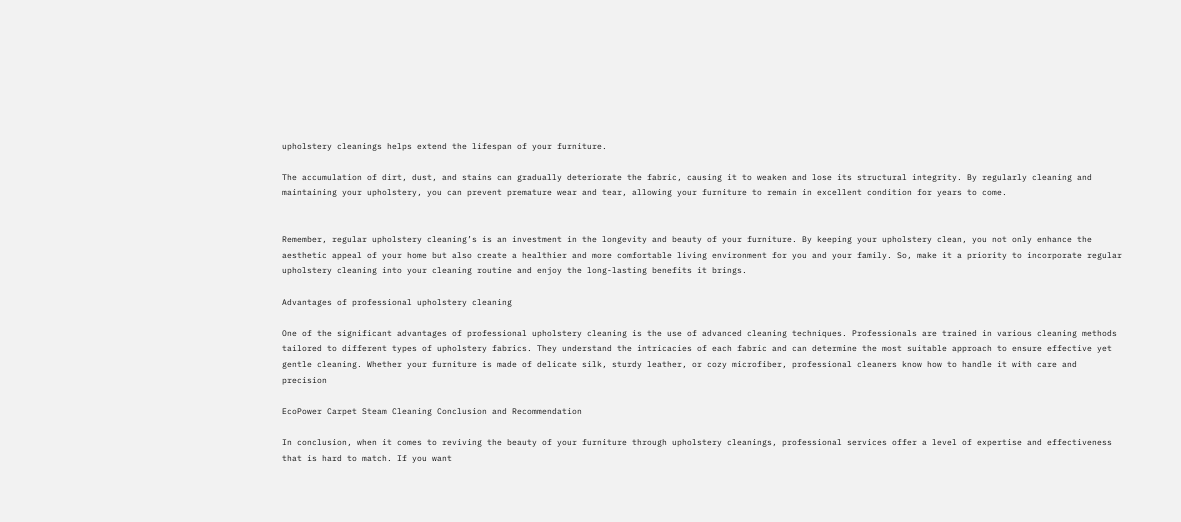upholstery cleanings helps extend the lifespan of your furniture.

The accumulation of dirt, dust, and stains can gradually deteriorate the fabric, causing it to weaken and lose its structural integrity. By regularly cleaning and maintaining your upholstery, you can prevent premature wear and tear, allowing your furniture to remain in excellent condition for years to come.


Remember, regular upholstery cleaning’s is an investment in the longevity and beauty of your furniture. By keeping your upholstery clean, you not only enhance the aesthetic appeal of your home but also create a healthier and more comfortable living environment for you and your family. So, make it a priority to incorporate regular upholstery cleaning into your cleaning routine and enjoy the long-lasting benefits it brings.

Advantages of professional upholstery cleaning

One of the significant advantages of professional upholstery cleaning is the use of advanced cleaning techniques. Professionals are trained in various cleaning methods tailored to different types of upholstery fabrics. They understand the intricacies of each fabric and can determine the most suitable approach to ensure effective yet gentle cleaning. Whether your furniture is made of delicate silk, sturdy leather, or cozy microfiber, professional cleaners know how to handle it with care and precision

EcoPower Carpet Steam Cleaning Conclusion and Recommendation

In conclusion, when it comes to reviving the beauty of your furniture through upholstery cleanings, professional services offer a level of expertise and effectiveness that is hard to match. If you want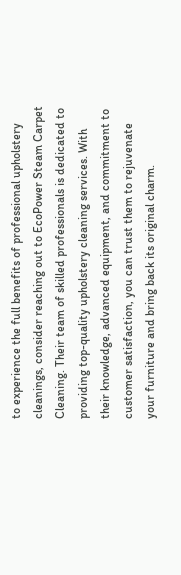to experience the full benefits of professional upholstery cleanings, consider reaching out to EcoPower Steam Carpet Cleaning. Their team of skilled professionals is dedicated to providing top-quality upholstery cleaning services. With their knowledge, advanced equipment, and commitment to customer satisfaction, you can trust them to rejuvenate your furniture and bring back its original charm.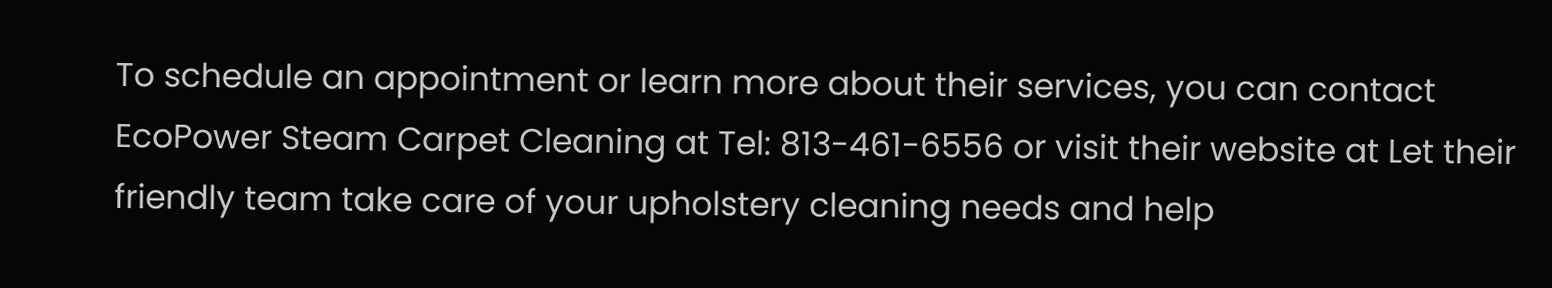To schedule an appointment or learn more about their services, you can contact EcoPower Steam Carpet Cleaning at Tel: 813-461-6556 or visit their website at Let their friendly team take care of your upholstery cleaning needs and help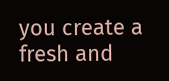you create a fresh and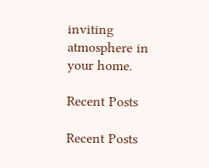inviting atmosphere in your home.

Recent Posts

Recent Posts